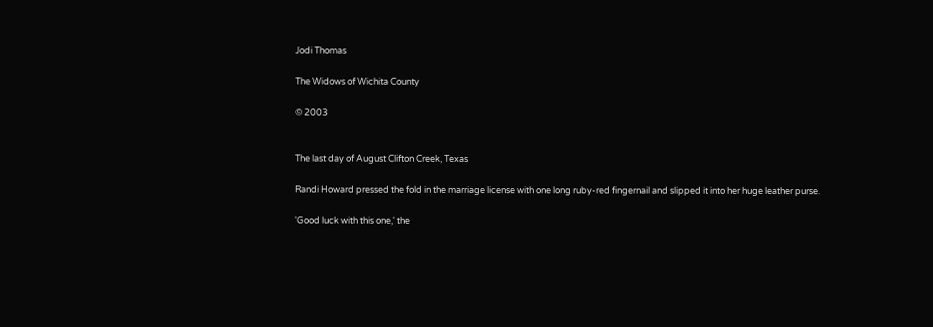Jodi Thomas

The Widows of Wichita County

© 2003


The last day of August Clifton Creek, Texas

Randi Howard pressed the fold in the marriage license with one long ruby-red fingernail and slipped it into her huge leather purse.

'Good luck with this one,' the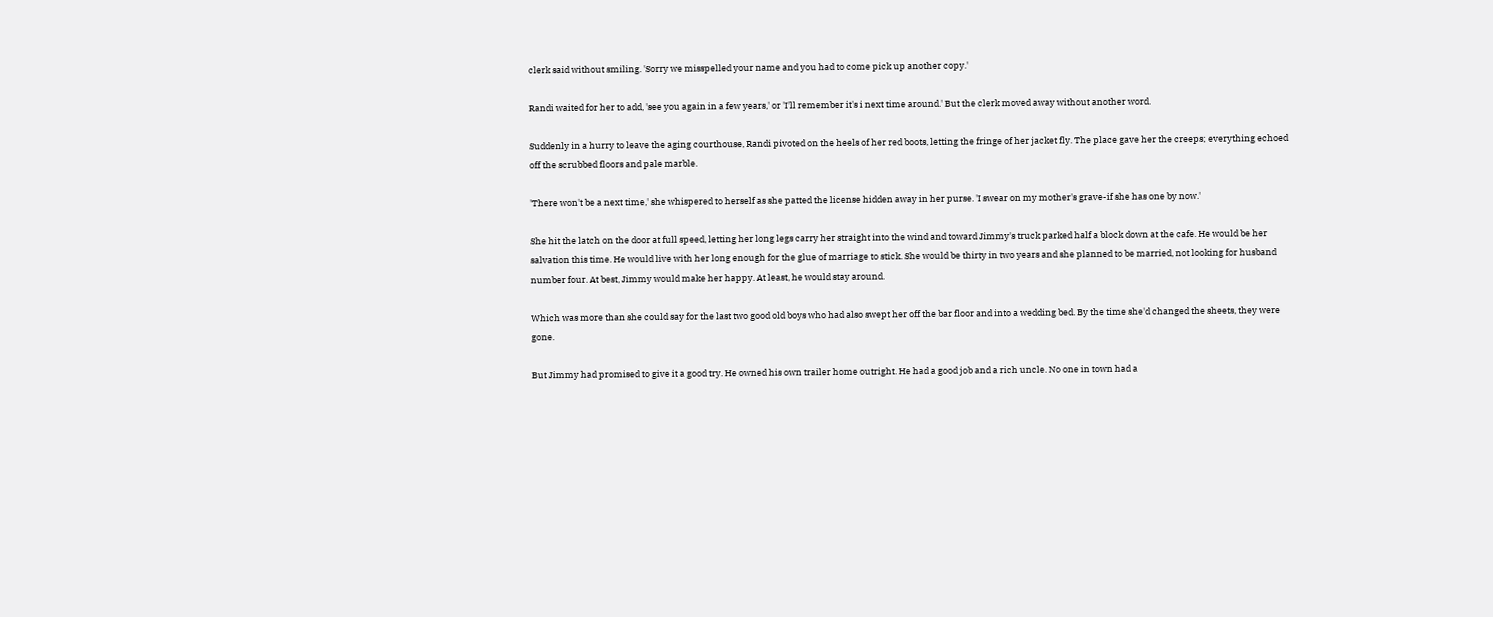clerk said without smiling. 'Sorry we misspelled your name and you had to come pick up another copy.'

Randi waited for her to add, 'see you again in a few years,' or 'I'll remember it's i next time around.' But the clerk moved away without another word.

Suddenly in a hurry to leave the aging courthouse, Randi pivoted on the heels of her red boots, letting the fringe of her jacket fly. The place gave her the creeps; everything echoed off the scrubbed floors and pale marble.

'There won't be a next time,' she whispered to herself as she patted the license hidden away in her purse. 'I swear on my mother's grave-if she has one by now.'

She hit the latch on the door at full speed, letting her long legs carry her straight into the wind and toward Jimmy's truck parked half a block down at the cafe. He would be her salvation this time. He would live with her long enough for the glue of marriage to stick. She would be thirty in two years and she planned to be married, not looking for husband number four. At best, Jimmy would make her happy. At least, he would stay around.

Which was more than she could say for the last two good old boys who had also swept her off the bar floor and into a wedding bed. By the time she'd changed the sheets, they were gone.

But Jimmy had promised to give it a good try. He owned his own trailer home outright. He had a good job and a rich uncle. No one in town had a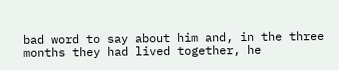bad word to say about him and, in the three months they had lived together, he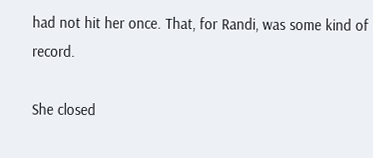had not hit her once. That, for Randi, was some kind of record.

She closed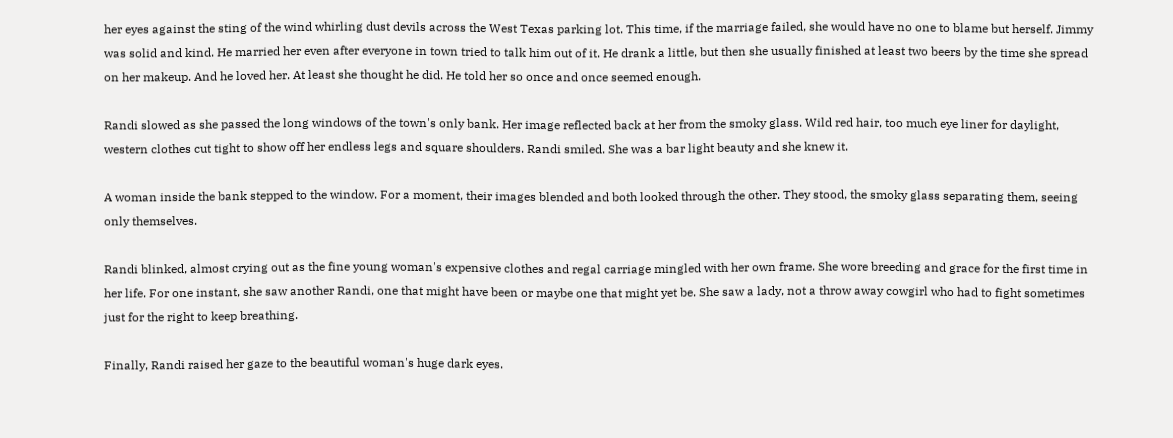her eyes against the sting of the wind whirling dust devils across the West Texas parking lot. This time, if the marriage failed, she would have no one to blame but herself. Jimmy was solid and kind. He married her even after everyone in town tried to talk him out of it. He drank a little, but then she usually finished at least two beers by the time she spread on her makeup. And he loved her. At least she thought he did. He told her so once and once seemed enough.

Randi slowed as she passed the long windows of the town's only bank. Her image reflected back at her from the smoky glass. Wild red hair, too much eye liner for daylight, western clothes cut tight to show off her endless legs and square shoulders. Randi smiled. She was a bar light beauty and she knew it.

A woman inside the bank stepped to the window. For a moment, their images blended and both looked through the other. They stood, the smoky glass separating them, seeing only themselves.

Randi blinked, almost crying out as the fine young woman's expensive clothes and regal carriage mingled with her own frame. She wore breeding and grace for the first time in her life. For one instant, she saw another Randi, one that might have been or maybe one that might yet be. She saw a lady, not a throw away cowgirl who had to fight sometimes just for the right to keep breathing.

Finally, Randi raised her gaze to the beautiful woman's huge dark eyes.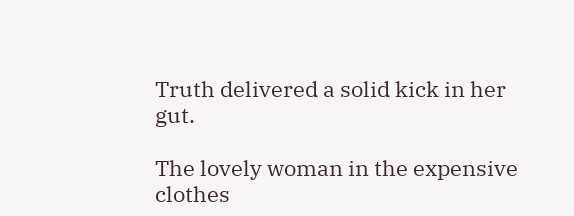Truth delivered a solid kick in her gut.

The lovely woman in the expensive clothes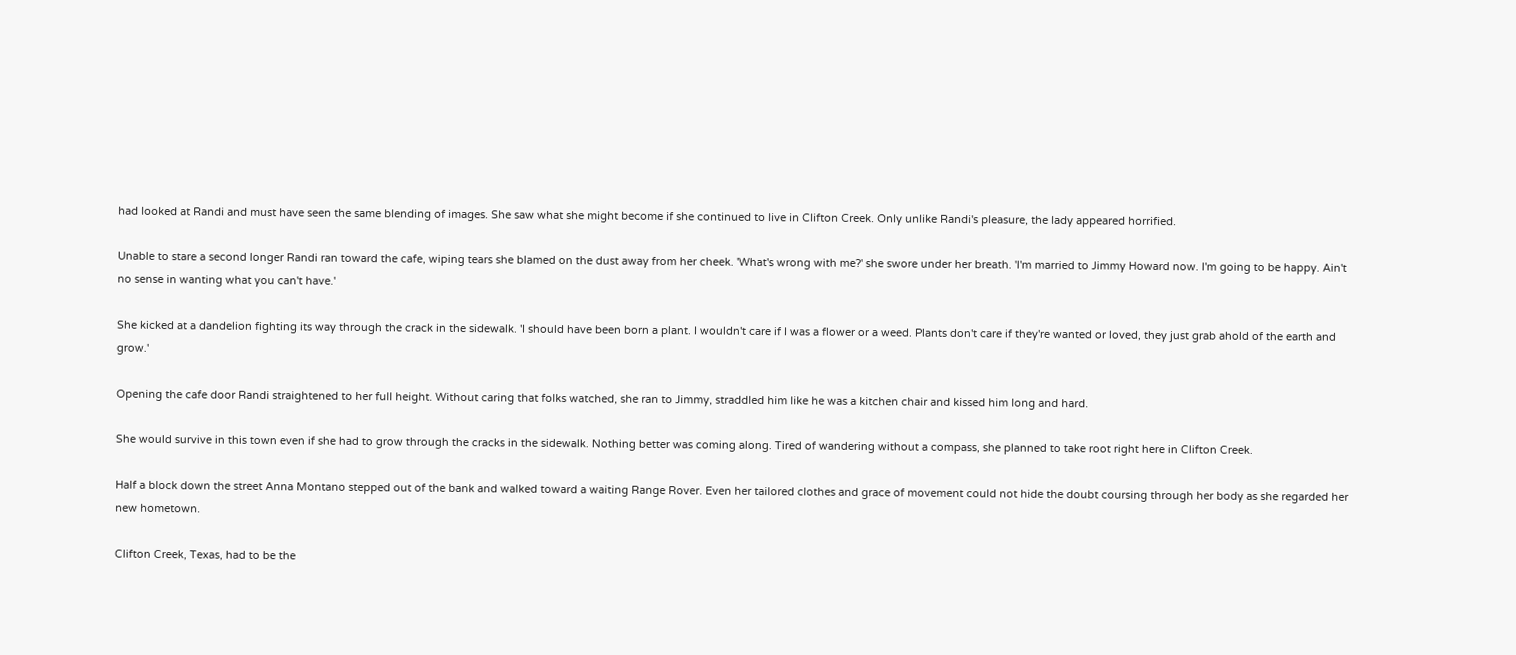had looked at Randi and must have seen the same blending of images. She saw what she might become if she continued to live in Clifton Creek. Only unlike Randi's pleasure, the lady appeared horrified.

Unable to stare a second longer Randi ran toward the cafe, wiping tears she blamed on the dust away from her cheek. 'What's wrong with me?' she swore under her breath. 'I'm married to Jimmy Howard now. I'm going to be happy. Ain't no sense in wanting what you can't have.'

She kicked at a dandelion fighting its way through the crack in the sidewalk. 'I should have been born a plant. I wouldn't care if I was a flower or a weed. Plants don't care if they're wanted or loved, they just grab ahold of the earth and grow.'

Opening the cafe door Randi straightened to her full height. Without caring that folks watched, she ran to Jimmy, straddled him like he was a kitchen chair and kissed him long and hard.

She would survive in this town even if she had to grow through the cracks in the sidewalk. Nothing better was coming along. Tired of wandering without a compass, she planned to take root right here in Clifton Creek.

Half a block down the street Anna Montano stepped out of the bank and walked toward a waiting Range Rover. Even her tailored clothes and grace of movement could not hide the doubt coursing through her body as she regarded her new hometown.

Clifton Creek, Texas, had to be the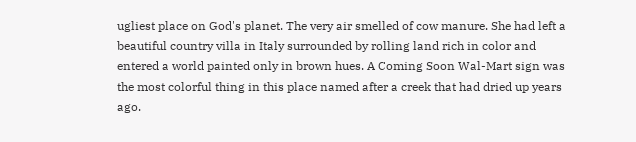ugliest place on God's planet. The very air smelled of cow manure. She had left a beautiful country villa in Italy surrounded by rolling land rich in color and entered a world painted only in brown hues. A Coming Soon Wal-Mart sign was the most colorful thing in this place named after a creek that had dried up years ago.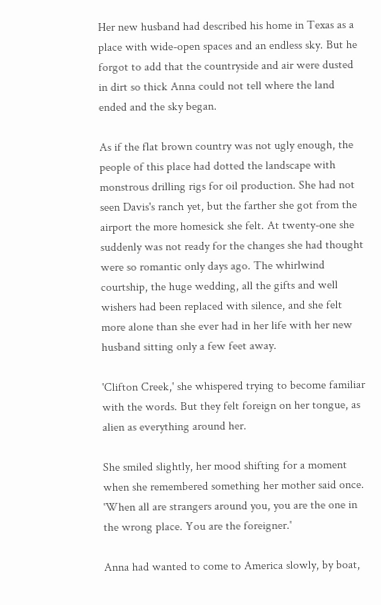Her new husband had described his home in Texas as a place with wide-open spaces and an endless sky. But he forgot to add that the countryside and air were dusted in dirt so thick Anna could not tell where the land ended and the sky began.

As if the flat brown country was not ugly enough, the people of this place had dotted the landscape with monstrous drilling rigs for oil production. She had not seen Davis's ranch yet, but the farther she got from the airport the more homesick she felt. At twenty-one she suddenly was not ready for the changes she had thought were so romantic only days ago. The whirlwind courtship, the huge wedding, all the gifts and well wishers had been replaced with silence, and she felt more alone than she ever had in her life with her new husband sitting only a few feet away.

'Clifton Creek,' she whispered trying to become familiar with the words. But they felt foreign on her tongue, as alien as everything around her.

She smiled slightly, her mood shifting for a moment when she remembered something her mother said once. 'When all are strangers around you, you are the one in the wrong place. You are the foreigner.'

Anna had wanted to come to America slowly, by boat,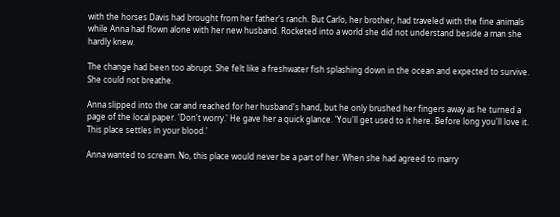with the horses Davis had brought from her father's ranch. But Carlo, her brother, had traveled with the fine animals while Anna had flown alone with her new husband. Rocketed into a world she did not understand beside a man she hardly knew.

The change had been too abrupt. She felt like a freshwater fish splashing down in the ocean and expected to survive. She could not breathe.

Anna slipped into the car and reached for her husband's hand, but he only brushed her fingers away as he turned a page of the local paper. 'Don't worry.' He gave her a quick glance. 'You'll get used to it here. Before long you'll love it. This place settles in your blood.'

Anna wanted to scream. No, this place would never be a part of her. When she had agreed to marry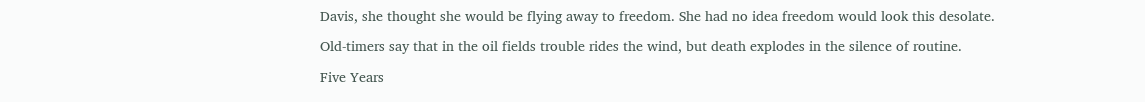Davis, she thought she would be flying away to freedom. She had no idea freedom would look this desolate.

Old-timers say that in the oil fields trouble rides the wind, but death explodes in the silence of routine.

Five Years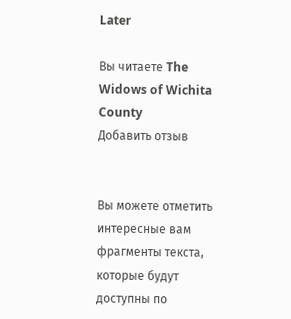Later

Вы читаете The Widows of Wichita County
Добавить отзыв


Вы можете отметить интересные вам фрагменты текста, которые будут доступны по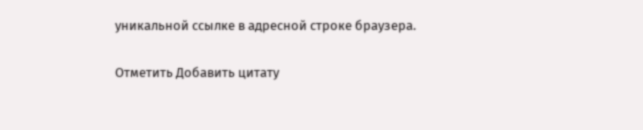уникальной ссылке в адресной строке браузера.

Отметить Добавить цитату